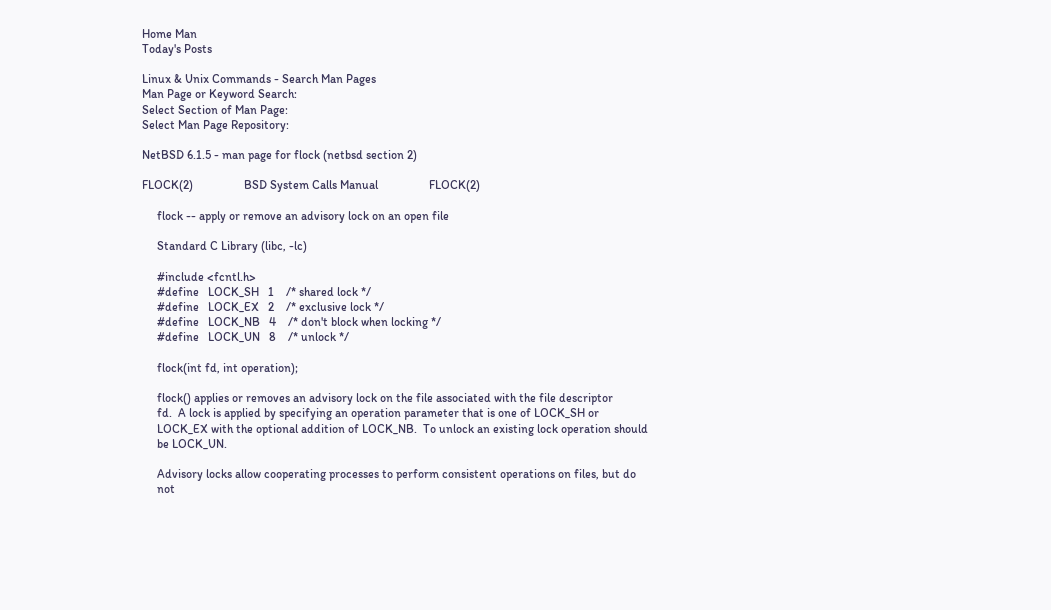Home Man
Today's Posts

Linux & Unix Commands - Search Man Pages
Man Page or Keyword Search:
Select Section of Man Page:
Select Man Page Repository:

NetBSD 6.1.5 - man page for flock (netbsd section 2)

FLOCK(2)                 BSD System Calls Manual                 FLOCK(2)

     flock -- apply or remove an advisory lock on an open file

     Standard C Library (libc, -lc)

     #include <fcntl.h>
     #define   LOCK_SH   1    /* shared lock */
     #define   LOCK_EX   2    /* exclusive lock */
     #define   LOCK_NB   4    /* don't block when locking */
     #define   LOCK_UN   8    /* unlock */

     flock(int fd, int operation);

     flock() applies or removes an advisory lock on the file associated with the file descriptor
     fd.  A lock is applied by specifying an operation parameter that is one of LOCK_SH or
     LOCK_EX with the optional addition of LOCK_NB.  To unlock an existing lock operation should
     be LOCK_UN.

     Advisory locks allow cooperating processes to perform consistent operations on files, but do
     not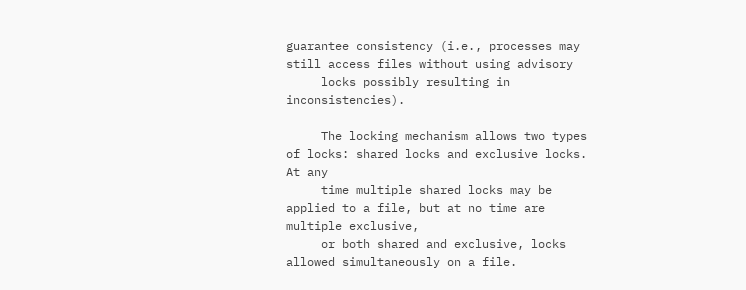guarantee consistency (i.e., processes may still access files without using advisory
     locks possibly resulting in inconsistencies).

     The locking mechanism allows two types of locks: shared locks and exclusive locks.  At any
     time multiple shared locks may be applied to a file, but at no time are multiple exclusive,
     or both shared and exclusive, locks allowed simultaneously on a file.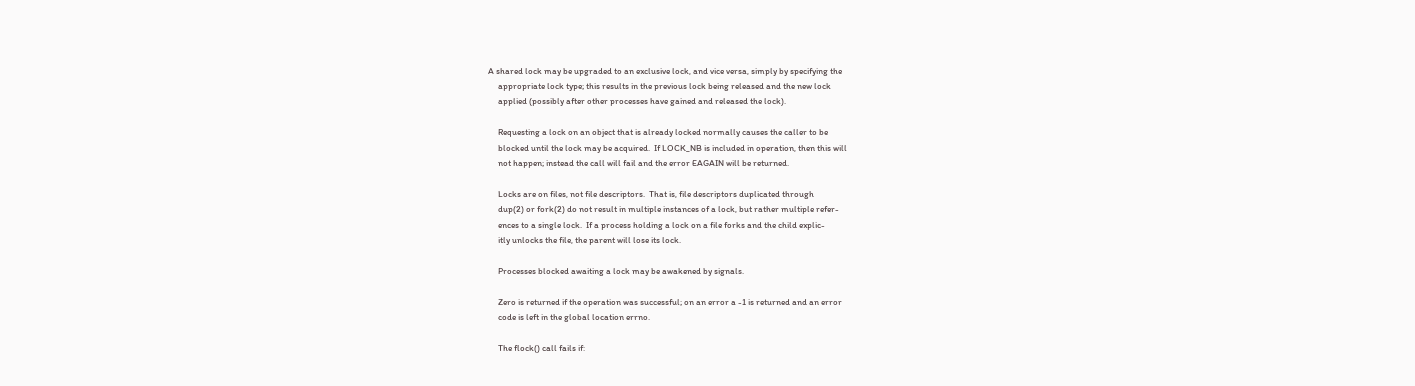A shared lock may be upgraded to an exclusive lock, and vice versa, simply by specifying the
     appropriate lock type; this results in the previous lock being released and the new lock
     applied (possibly after other processes have gained and released the lock).

     Requesting a lock on an object that is already locked normally causes the caller to be
     blocked until the lock may be acquired.  If LOCK_NB is included in operation, then this will
     not happen; instead the call will fail and the error EAGAIN will be returned.

     Locks are on files, not file descriptors.  That is, file descriptors duplicated through
     dup(2) or fork(2) do not result in multiple instances of a lock, but rather multiple refer-
     ences to a single lock.  If a process holding a lock on a file forks and the child explic-
     itly unlocks the file, the parent will lose its lock.

     Processes blocked awaiting a lock may be awakened by signals.

     Zero is returned if the operation was successful; on an error a -1 is returned and an error
     code is left in the global location errno.

     The flock() call fails if: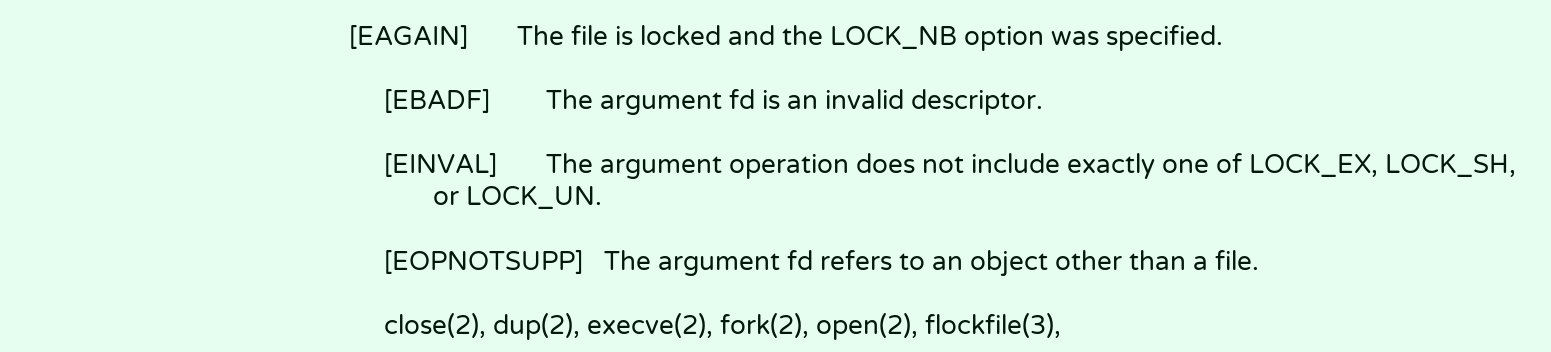[EAGAIN]       The file is locked and the LOCK_NB option was specified.

     [EBADF]        The argument fd is an invalid descriptor.

     [EINVAL]       The argument operation does not include exactly one of LOCK_EX, LOCK_SH,
            or LOCK_UN.

     [EOPNOTSUPP]   The argument fd refers to an object other than a file.

     close(2), dup(2), execve(2), fork(2), open(2), flockfile(3),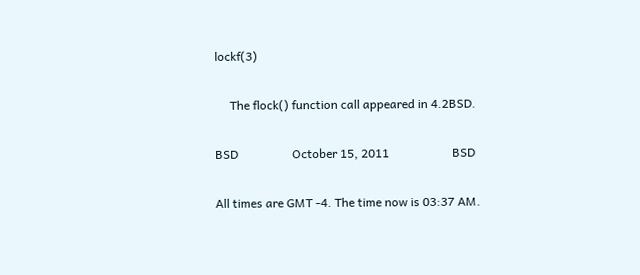lockf(3)

     The flock() function call appeared in 4.2BSD.

BSD                  October 15, 2011                     BSD

All times are GMT -4. The time now is 03:37 AM.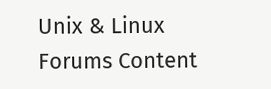Unix & Linux Forums Content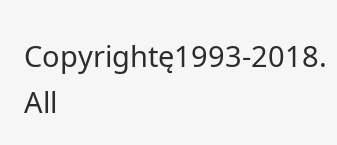Copyrightę1993-2018. All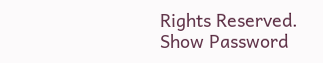Rights Reserved.
Show Password